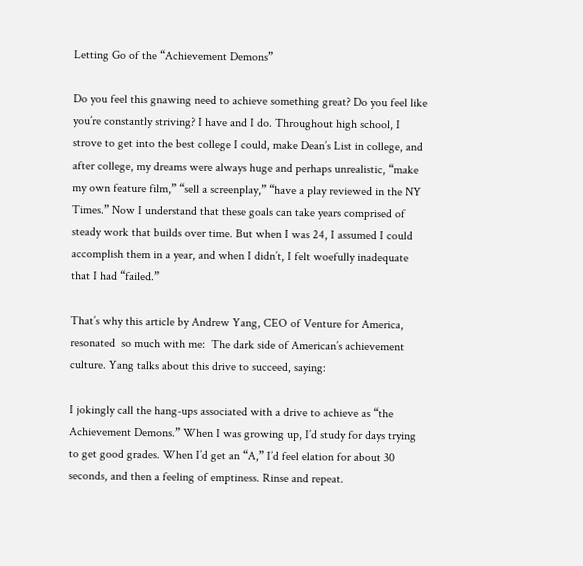Letting Go of the “Achievement Demons”

Do you feel this gnawing need to achieve something great? Do you feel like you’re constantly striving? I have and I do. Throughout high school, I strove to get into the best college I could, make Dean’s List in college, and after college, my dreams were always huge and perhaps unrealistic, “make my own feature film,” “sell a screenplay,” “have a play reviewed in the NY Times.” Now I understand that these goals can take years comprised of steady work that builds over time. But when I was 24, I assumed I could accomplish them in a year, and when I didn’t, I felt woefully inadequate that I had “failed.”

That’s why this article by Andrew Yang, CEO of Venture for America, resonated  so much with me:  The dark side of American’s achievement culture. Yang talks about this drive to succeed, saying:

I jokingly call the hang-ups associated with a drive to achieve as “the Achievement Demons.” When I was growing up, I’d study for days trying to get good grades. When I’d get an “A,” I’d feel elation for about 30 seconds, and then a feeling of emptiness. Rinse and repeat.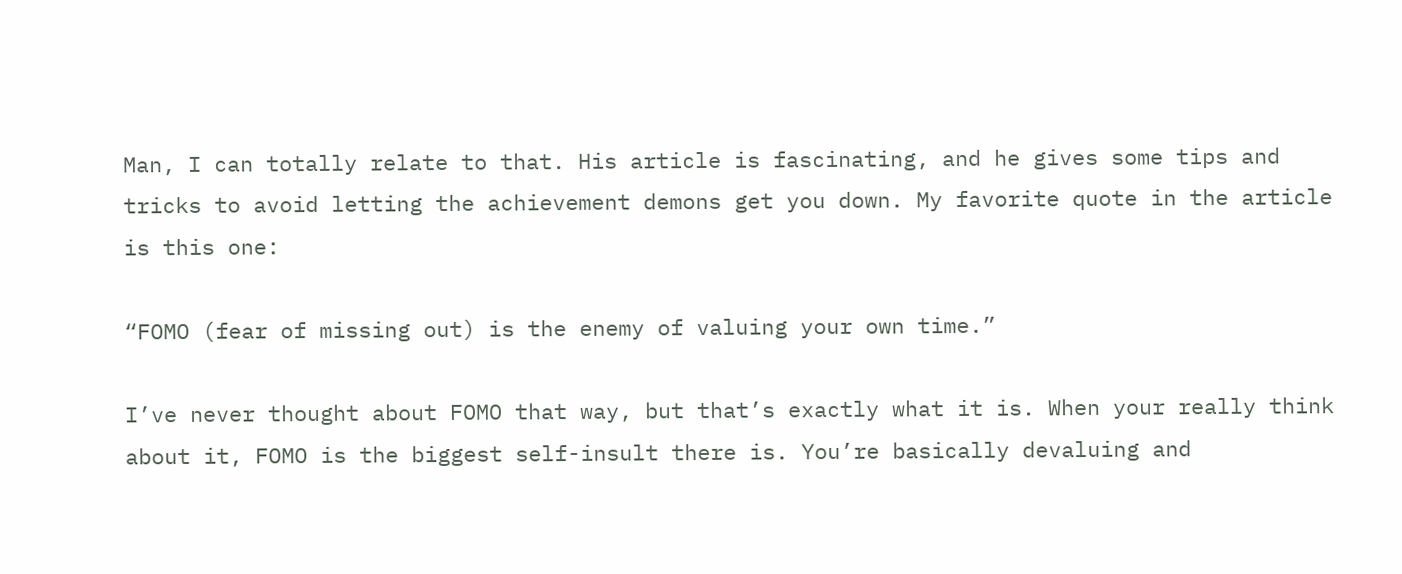Man, I can totally relate to that. His article is fascinating, and he gives some tips and tricks to avoid letting the achievement demons get you down. My favorite quote in the article is this one:

“FOMO (fear of missing out) is the enemy of valuing your own time.”

I’ve never thought about FOMO that way, but that’s exactly what it is. When your really think about it, FOMO is the biggest self-insult there is. You’re basically devaluing and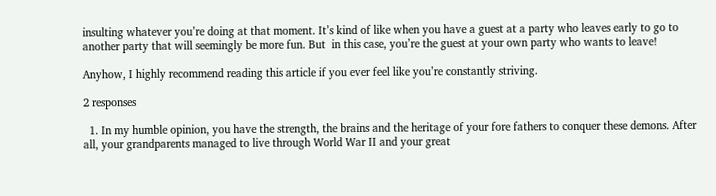insulting whatever you’re doing at that moment. It’s kind of like when you have a guest at a party who leaves early to go to another party that will seemingly be more fun. But  in this case, you’re the guest at your own party who wants to leave!

Anyhow, I highly recommend reading this article if you ever feel like you’re constantly striving.

2 responses

  1. In my humble opinion, you have the strength, the brains and the heritage of your fore fathers to conquer these demons. After all, your grandparents managed to live through World War II and your great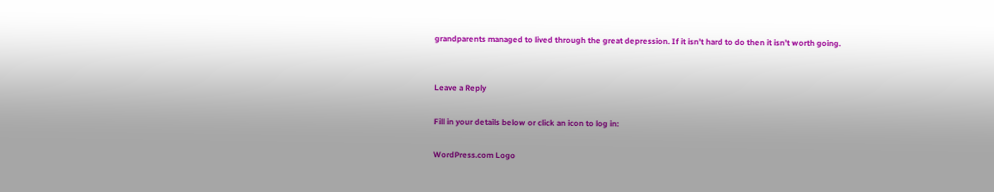grandparents managed to lived through the great depression. If it isn’t hard to do then it isn’t worth going.


Leave a Reply

Fill in your details below or click an icon to log in:

WordPress.com Logo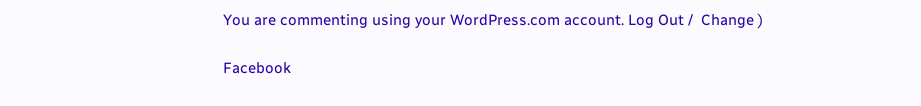You are commenting using your WordPress.com account. Log Out /  Change )

Facebook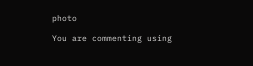photo

You are commenting using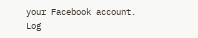your Facebook account. Log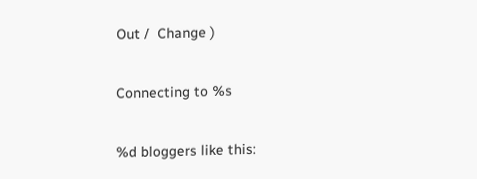Out /  Change )

Connecting to %s

%d bloggers like this: